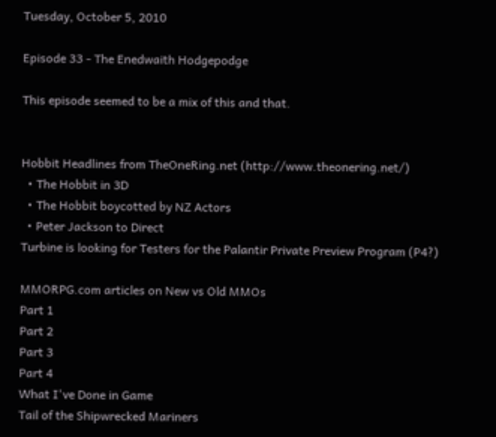Tuesday, October 5, 2010

Episode 33 - The Enedwaith Hodgepodge

This episode seemed to be a mix of this and that.


Hobbit Headlines from TheOneRing.net (http://www.theonering.net/)
  • The Hobbit in 3D
  • The Hobbit boycotted by NZ Actors
  • Peter Jackson to Direct
Turbine is looking for Testers for the Palantir Private Preview Program (P4?)

MMORPG.com articles on New vs Old MMOs
Part 1
Part 2
Part 3
Part 4
What I've Done in Game
Tail of the Shipwrecked Mariners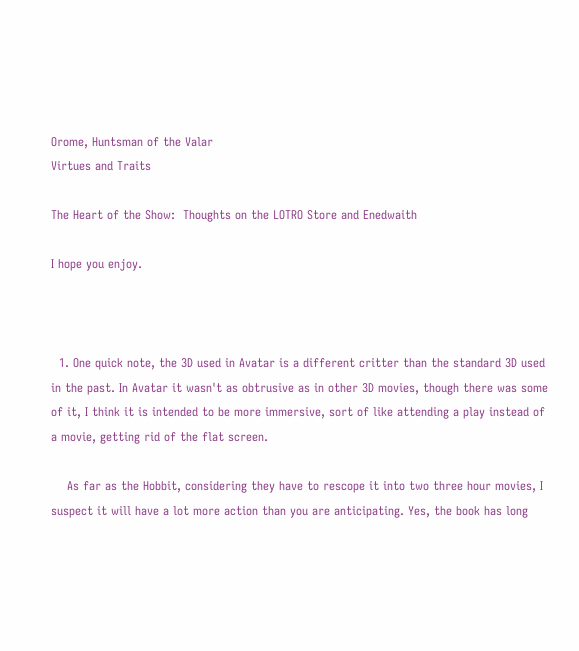Orome, Huntsman of the Valar
Virtues and Traits

The Heart of the Show:  Thoughts on the LOTRO Store and Enedwaith

I hope you enjoy.



  1. One quick note, the 3D used in Avatar is a different critter than the standard 3D used in the past. In Avatar it wasn't as obtrusive as in other 3D movies, though there was some of it, I think it is intended to be more immersive, sort of like attending a play instead of a movie, getting rid of the flat screen.

    As far as the Hobbit, considering they have to rescope it into two three hour movies, I suspect it will have a lot more action than you are anticipating. Yes, the book has long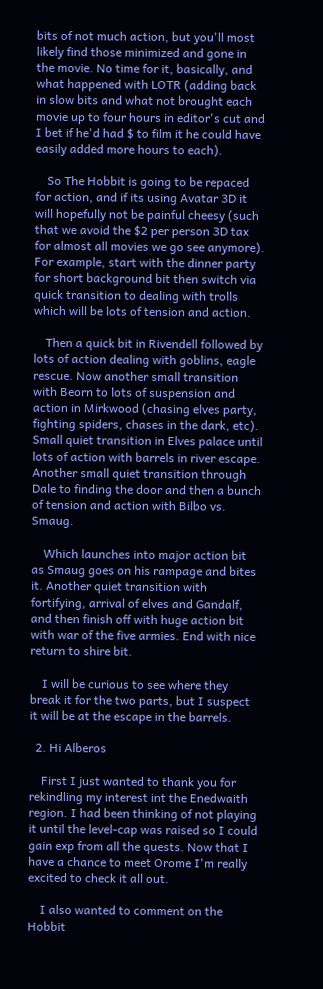bits of not much action, but you'll most likely find those minimized and gone in the movie. No time for it, basically, and what happened with LOTR (adding back in slow bits and what not brought each movie up to four hours in editor's cut and I bet if he'd had $ to film it he could have easily added more hours to each).

    So The Hobbit is going to be repaced for action, and if its using Avatar 3D it will hopefully not be painful cheesy (such that we avoid the $2 per person 3D tax for almost all movies we go see anymore). For example, start with the dinner party for short background bit then switch via quick transition to dealing with trolls which will be lots of tension and action.

    Then a quick bit in Rivendell followed by lots of action dealing with goblins, eagle rescue. Now another small transition with Beorn to lots of suspension and action in Mirkwood (chasing elves party, fighting spiders, chases in the dark, etc). Small quiet transition in Elves palace until lots of action with barrels in river escape. Another small quiet transition through Dale to finding the door and then a bunch of tension and action with Bilbo vs. Smaug.

    Which launches into major action bit as Smaug goes on his rampage and bites it. Another quiet transition with fortifying, arrival of elves and Gandalf, and then finish off with huge action bit with war of the five armies. End with nice return to shire bit.

    I will be curious to see where they break it for the two parts, but I suspect it will be at the escape in the barrels.

  2. Hi Alberos

    First I just wanted to thank you for rekindling my interest int the Enedwaith region. I had been thinking of not playing it until the level-cap was raised so I could gain exp from all the quests. Now that I have a chance to meet Orome I'm really excited to check it all out.

    I also wanted to comment on the Hobbit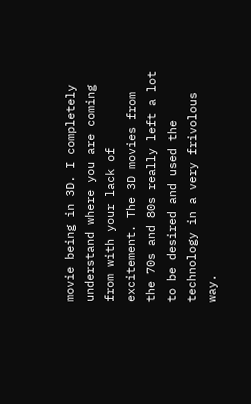movie being in 3D. I completely understand where you are coming from with your lack of excitement. The 3D movies from the 70s and 80s really left a lot to be desired and used the technology in a very frivolous way.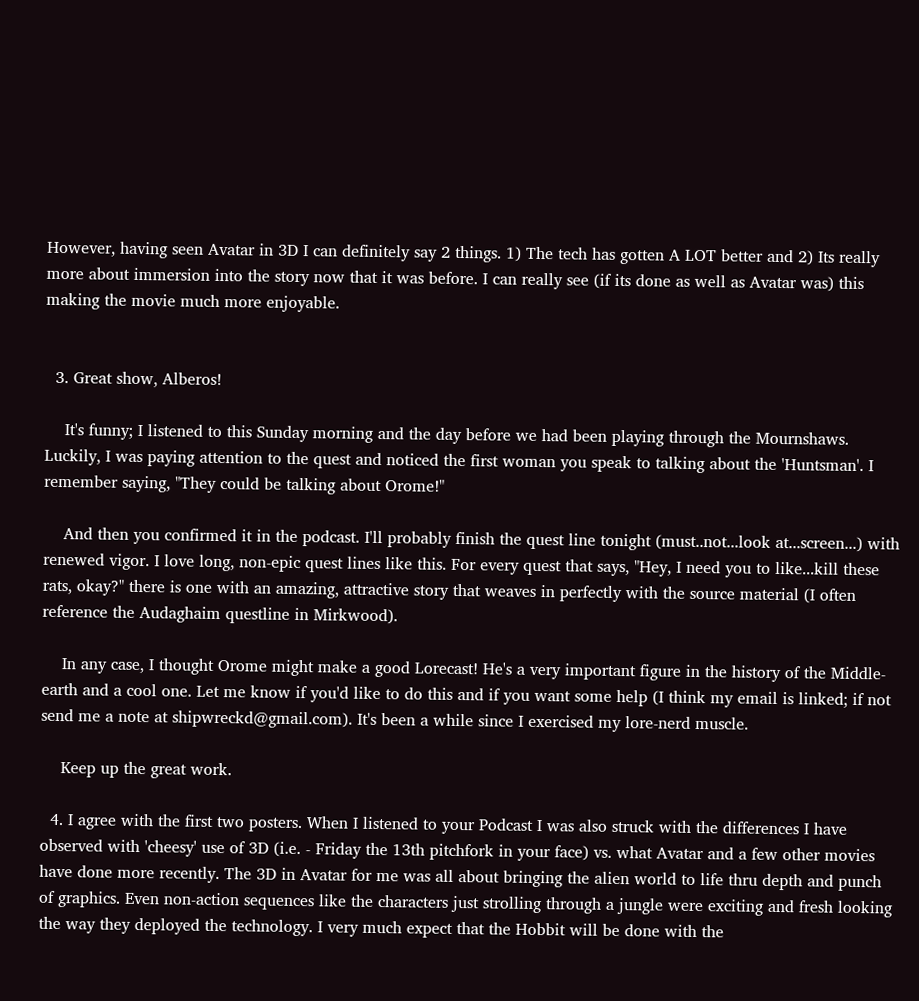However, having seen Avatar in 3D I can definitely say 2 things. 1) The tech has gotten A LOT better and 2) Its really more about immersion into the story now that it was before. I can really see (if its done as well as Avatar was) this making the movie much more enjoyable.


  3. Great show, Alberos!

    It's funny; I listened to this Sunday morning and the day before we had been playing through the Mournshaws. Luckily, I was paying attention to the quest and noticed the first woman you speak to talking about the 'Huntsman'. I remember saying, "They could be talking about Orome!"

    And then you confirmed it in the podcast. I'll probably finish the quest line tonight (must..not...look at...screen...) with renewed vigor. I love long, non-epic quest lines like this. For every quest that says, "Hey, I need you to like...kill these rats, okay?" there is one with an amazing, attractive story that weaves in perfectly with the source material (I often reference the Audaghaim questline in Mirkwood).

    In any case, I thought Orome might make a good Lorecast! He's a very important figure in the history of the Middle-earth and a cool one. Let me know if you'd like to do this and if you want some help (I think my email is linked; if not send me a note at shipwreckd@gmail.com). It's been a while since I exercised my lore-nerd muscle.

    Keep up the great work.

  4. I agree with the first two posters. When I listened to your Podcast I was also struck with the differences I have observed with 'cheesy' use of 3D (i.e. - Friday the 13th pitchfork in your face) vs. what Avatar and a few other movies have done more recently. The 3D in Avatar for me was all about bringing the alien world to life thru depth and punch of graphics. Even non-action sequences like the characters just strolling through a jungle were exciting and fresh looking the way they deployed the technology. I very much expect that the Hobbit will be done with the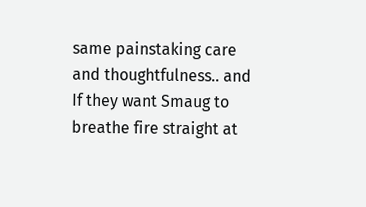same painstaking care and thoughtfulness.. and If they want Smaug to breathe fire straight at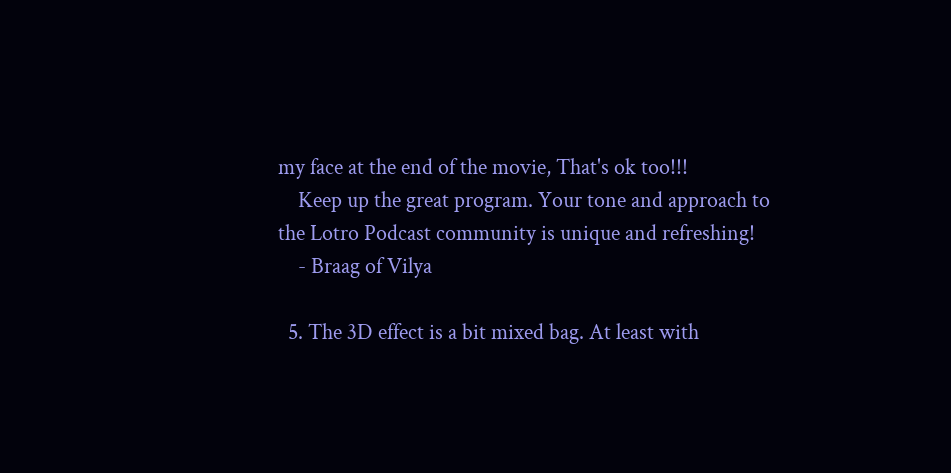my face at the end of the movie, That's ok too!!!
    Keep up the great program. Your tone and approach to the Lotro Podcast community is unique and refreshing!
    - Braag of Vilya

  5. The 3D effect is a bit mixed bag. At least with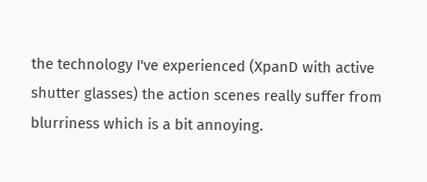the technology I've experienced (XpanD with active shutter glasses) the action scenes really suffer from blurriness which is a bit annoying.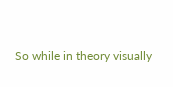So while in theory visually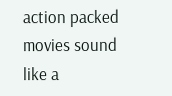action packed movies sound like a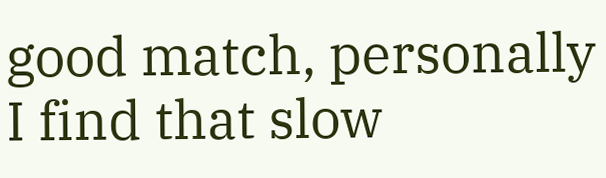good match, personally I find that slow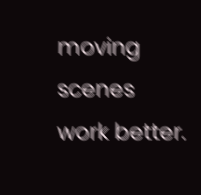moving scenes work better.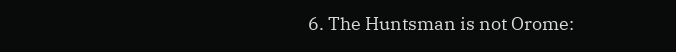6. The Huntsman is not Orome: